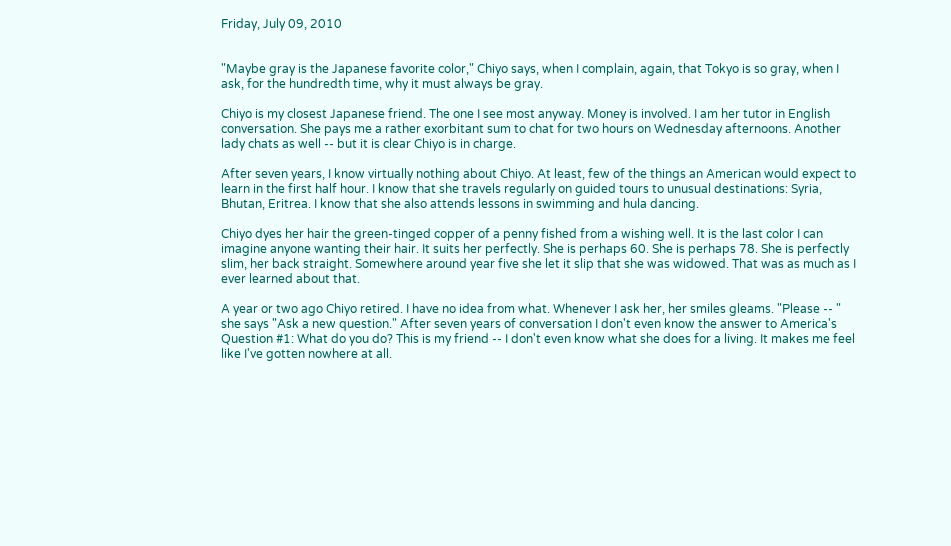Friday, July 09, 2010


"Maybe gray is the Japanese favorite color," Chiyo says, when I complain, again, that Tokyo is so gray, when I ask, for the hundredth time, why it must always be gray.

Chiyo is my closest Japanese friend. The one I see most anyway. Money is involved. I am her tutor in English conversation. She pays me a rather exorbitant sum to chat for two hours on Wednesday afternoons. Another lady chats as well -- but it is clear Chiyo is in charge.

After seven years, I know virtually nothing about Chiyo. At least, few of the things an American would expect to learn in the first half hour. I know that she travels regularly on guided tours to unusual destinations: Syria, Bhutan, Eritrea. I know that she also attends lessons in swimming and hula dancing.

Chiyo dyes her hair the green-tinged copper of a penny fished from a wishing well. It is the last color I can imagine anyone wanting their hair. It suits her perfectly. She is perhaps 60. She is perhaps 78. She is perfectly slim, her back straight. Somewhere around year five she let it slip that she was widowed. That was as much as I ever learned about that.

A year or two ago Chiyo retired. I have no idea from what. Whenever I ask her, her smiles gleams. "Please -- " she says "Ask a new question." After seven years of conversation I don't even know the answer to America's Question #1: What do you do? This is my friend -- I don't even know what she does for a living. It makes me feel like I've gotten nowhere at all.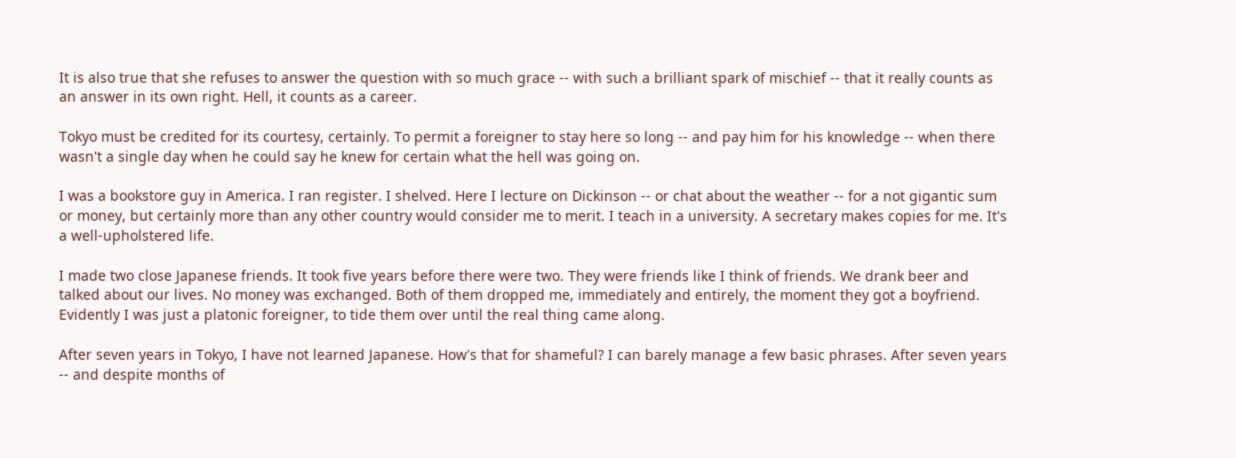It is also true that she refuses to answer the question with so much grace -- with such a brilliant spark of mischief -- that it really counts as an answer in its own right. Hell, it counts as a career.

Tokyo must be credited for its courtesy, certainly. To permit a foreigner to stay here so long -- and pay him for his knowledge -- when there wasn't a single day when he could say he knew for certain what the hell was going on.

I was a bookstore guy in America. I ran register. I shelved. Here I lecture on Dickinson -- or chat about the weather -- for a not gigantic sum or money, but certainly more than any other country would consider me to merit. I teach in a university. A secretary makes copies for me. It's a well-upholstered life.

I made two close Japanese friends. It took five years before there were two. They were friends like I think of friends. We drank beer and talked about our lives. No money was exchanged. Both of them dropped me, immediately and entirely, the moment they got a boyfriend. Evidently I was just a platonic foreigner, to tide them over until the real thing came along.

After seven years in Tokyo, I have not learned Japanese. How's that for shameful? I can barely manage a few basic phrases. After seven years -- and despite months of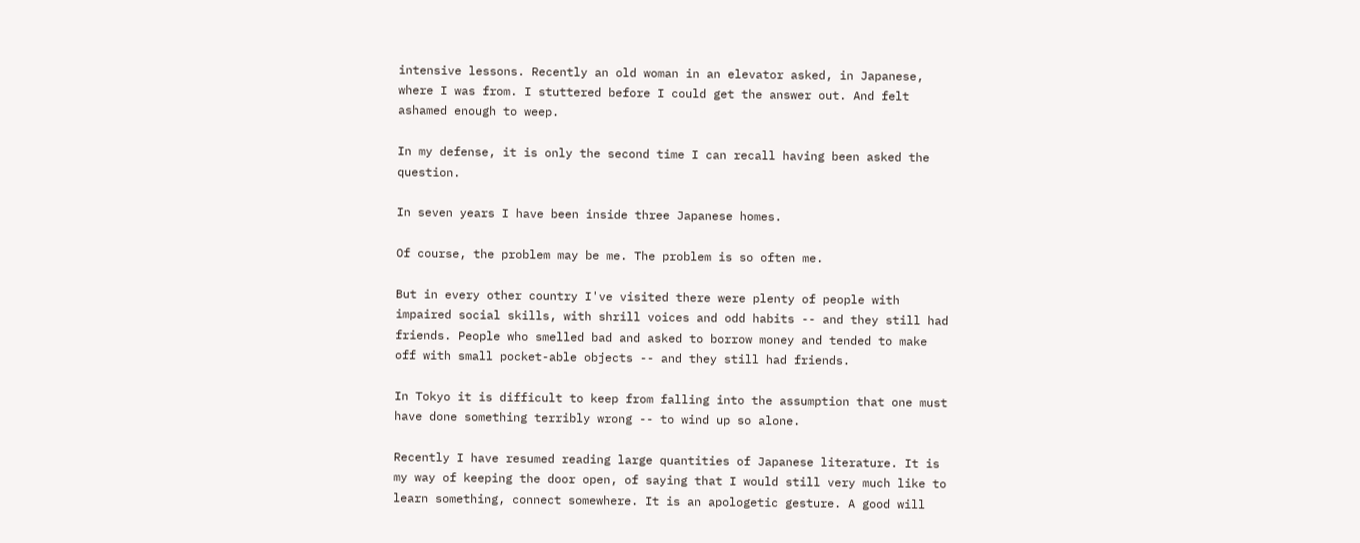intensive lessons. Recently an old woman in an elevator asked, in Japanese, where I was from. I stuttered before I could get the answer out. And felt ashamed enough to weep.

In my defense, it is only the second time I can recall having been asked the question.

In seven years I have been inside three Japanese homes.

Of course, the problem may be me. The problem is so often me.

But in every other country I've visited there were plenty of people with impaired social skills, with shrill voices and odd habits -- and they still had friends. People who smelled bad and asked to borrow money and tended to make off with small pocket-able objects -- and they still had friends.

In Tokyo it is difficult to keep from falling into the assumption that one must have done something terribly wrong -- to wind up so alone.

Recently I have resumed reading large quantities of Japanese literature. It is my way of keeping the door open, of saying that I would still very much like to learn something, connect somewhere. It is an apologetic gesture. A good will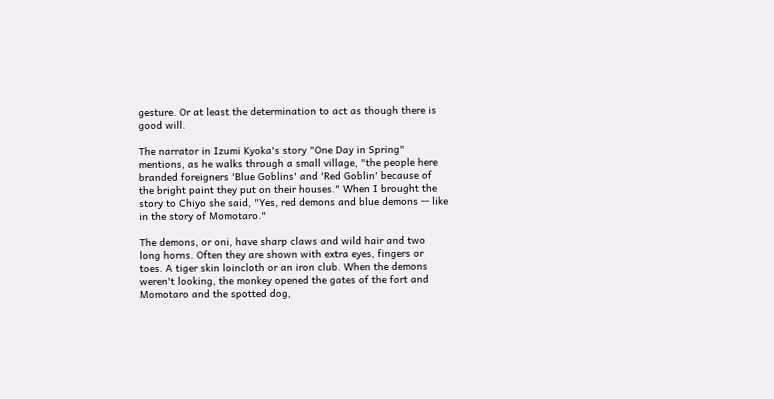gesture. Or at least the determination to act as though there is good will.

The narrator in Izumi Kyoka's story "One Day in Spring" mentions, as he walks through a small village, "the people here branded foreigners 'Blue Goblins' and 'Red Goblin' because of the bright paint they put on their houses." When I brought the story to Chiyo she said, "Yes, red demons and blue demons -- like in the story of Momotaro."

The demons, or oni, have sharp claws and wild hair and two long horns. Often they are shown with extra eyes, fingers or toes. A tiger skin loincloth or an iron club. When the demons weren't looking, the monkey opened the gates of the fort and Momotaro and the spotted dog,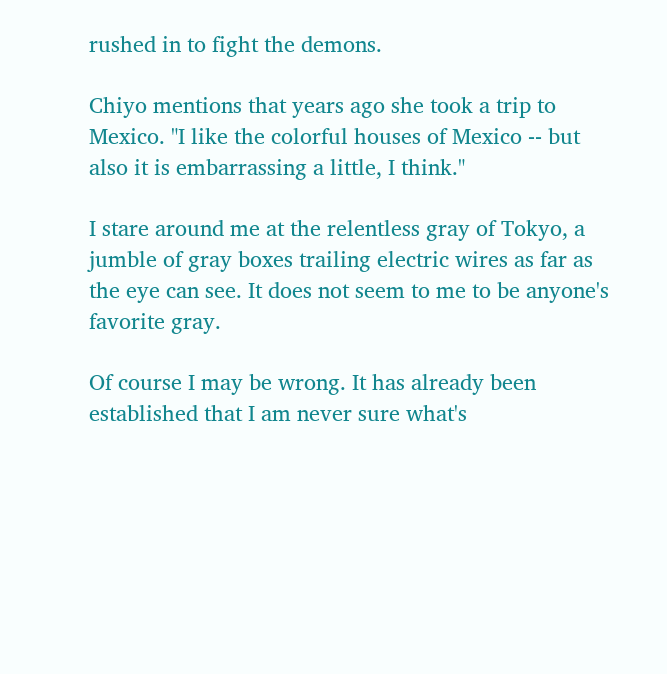rushed in to fight the demons.

Chiyo mentions that years ago she took a trip to Mexico. "I like the colorful houses of Mexico -- but also it is embarrassing a little, I think."

I stare around me at the relentless gray of Tokyo, a jumble of gray boxes trailing electric wires as far as the eye can see. It does not seem to me to be anyone's favorite gray.

Of course I may be wrong. It has already been established that I am never sure what's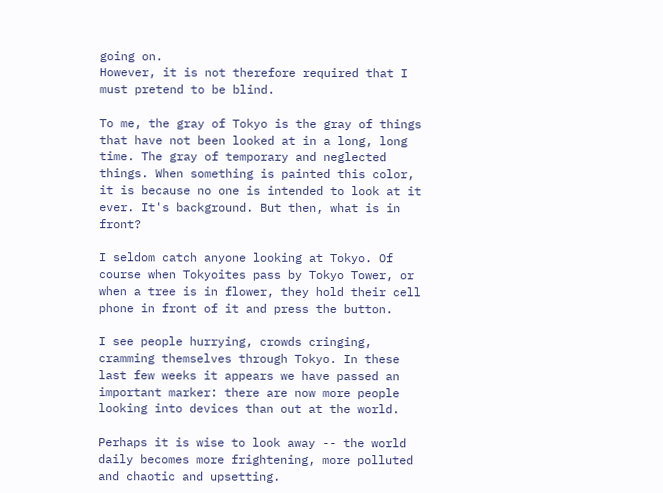going on.
However, it is not therefore required that I must pretend to be blind.

To me, the gray of Tokyo is the gray of things that have not been looked at in a long, long time. The gray of temporary and neglected things. When something is painted this color, it is because no one is intended to look at it ever. It's background. But then, what is in front?

I seldom catch anyone looking at Tokyo. Of course when Tokyoites pass by Tokyo Tower, or when a tree is in flower, they hold their cell phone in front of it and press the button.

I see people hurrying, crowds cringing, cramming themselves through Tokyo. In these last few weeks it appears we have passed an important marker: there are now more people looking into devices than out at the world.

Perhaps it is wise to look away -- the world daily becomes more frightening, more polluted and chaotic and upsetting.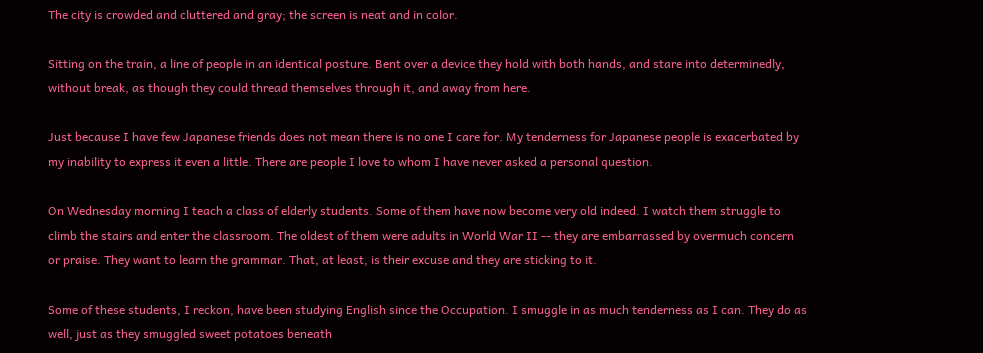The city is crowded and cluttered and gray; the screen is neat and in color.

Sitting on the train, a line of people in an identical posture. Bent over a device they hold with both hands, and stare into determinedly, without break, as though they could thread themselves through it, and away from here.

Just because I have few Japanese friends does not mean there is no one I care for. My tenderness for Japanese people is exacerbated by my inability to express it even a little. There are people I love to whom I have never asked a personal question.

On Wednesday morning I teach a class of elderly students. Some of them have now become very old indeed. I watch them struggle to climb the stairs and enter the classroom. The oldest of them were adults in World War II -- they are embarrassed by overmuch concern or praise. They want to learn the grammar. That, at least, is their excuse and they are sticking to it.

Some of these students, I reckon, have been studying English since the Occupation. I smuggle in as much tenderness as I can. They do as well, just as they smuggled sweet potatoes beneath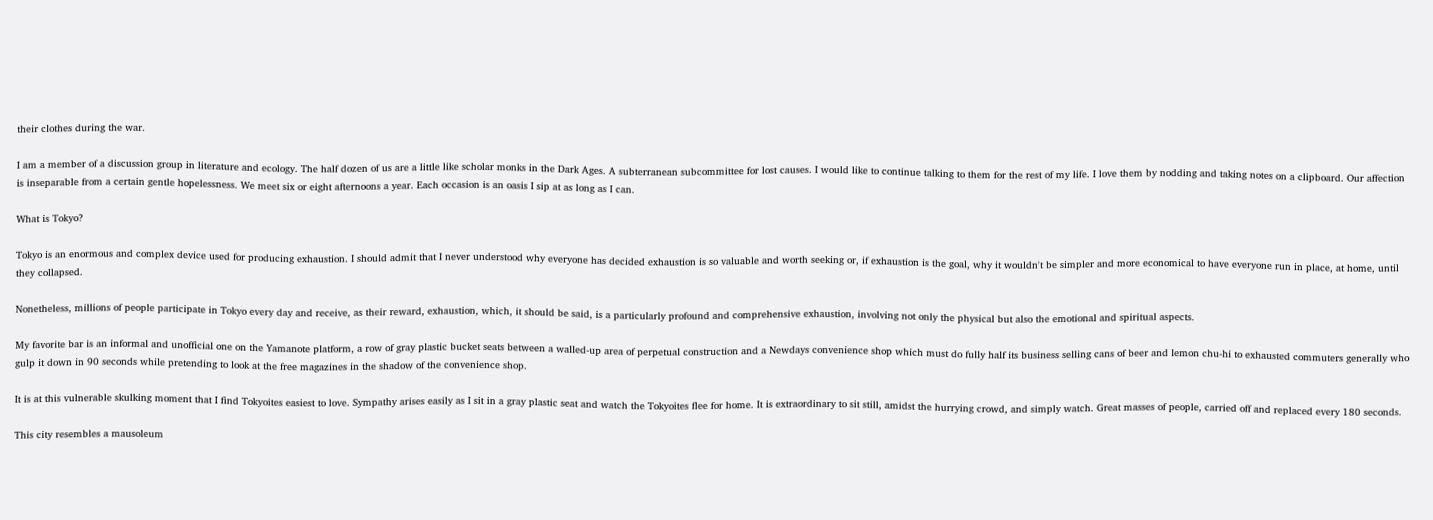their clothes during the war.

I am a member of a discussion group in literature and ecology. The half dozen of us are a little like scholar monks in the Dark Ages. A subterranean subcommittee for lost causes. I would like to continue talking to them for the rest of my life. I love them by nodding and taking notes on a clipboard. Our affection is inseparable from a certain gentle hopelessness. We meet six or eight afternoons a year. Each occasion is an oasis I sip at as long as I can.

What is Tokyo?

Tokyo is an enormous and complex device used for producing exhaustion. I should admit that I never understood why everyone has decided exhaustion is so valuable and worth seeking or, if exhaustion is the goal, why it wouldn't be simpler and more economical to have everyone run in place, at home, until they collapsed.

Nonetheless, millions of people participate in Tokyo every day and receive, as their reward, exhaustion, which, it should be said, is a particularly profound and comprehensive exhaustion, involving not only the physical but also the emotional and spiritual aspects.

My favorite bar is an informal and unofficial one on the Yamanote platform, a row of gray plastic bucket seats between a walled-up area of perpetual construction and a Newdays convenience shop which must do fully half its business selling cans of beer and lemon chu-hi to exhausted commuters generally who gulp it down in 90 seconds while pretending to look at the free magazines in the shadow of the convenience shop.

It is at this vulnerable skulking moment that I find Tokyoites easiest to love. Sympathy arises easily as I sit in a gray plastic seat and watch the Tokyoites flee for home. It is extraordinary to sit still, amidst the hurrying crowd, and simply watch. Great masses of people, carried off and replaced every 180 seconds.

This city resembles a mausoleum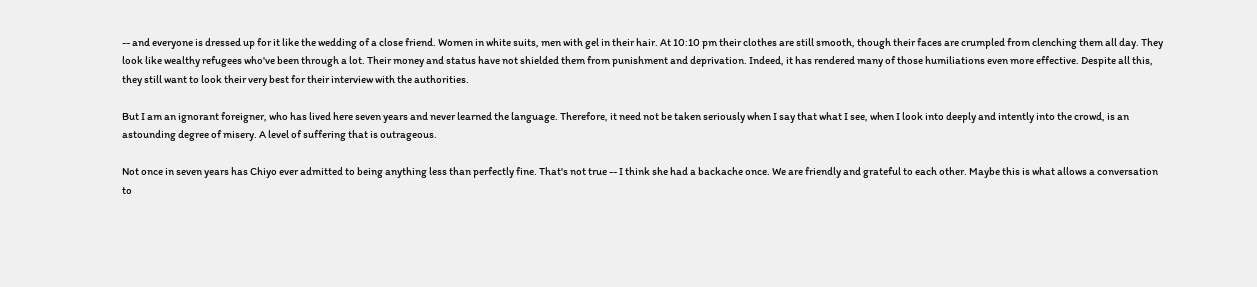-- and everyone is dressed up for it like the wedding of a close friend. Women in white suits, men with gel in their hair. At 10:10 pm their clothes are still smooth, though their faces are crumpled from clenching them all day. They look like wealthy refugees who've been through a lot. Their money and status have not shielded them from punishment and deprivation. Indeed, it has rendered many of those humiliations even more effective. Despite all this, they still want to look their very best for their interview with the authorities.

But I am an ignorant foreigner, who has lived here seven years and never learned the language. Therefore, it need not be taken seriously when I say that what I see, when I look into deeply and intently into the crowd, is an astounding degree of misery. A level of suffering that is outrageous.

Not once in seven years has Chiyo ever admitted to being anything less than perfectly fine. That's not true -- I think she had a backache once. We are friendly and grateful to each other. Maybe this is what allows a conversation to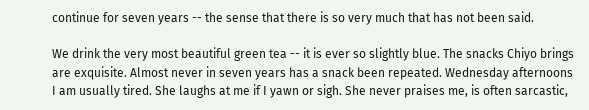continue for seven years -- the sense that there is so very much that has not been said.

We drink the very most beautiful green tea -- it is ever so slightly blue. The snacks Chiyo brings are exquisite. Almost never in seven years has a snack been repeated. Wednesday afternoons I am usually tired. She laughs at me if I yawn or sigh. She never praises me, is often sarcastic,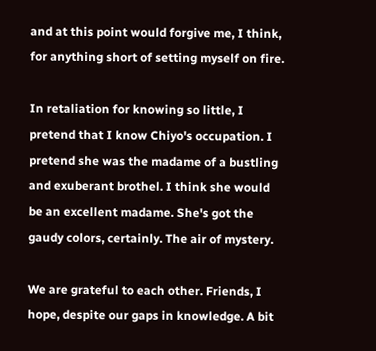and at this point would forgive me, I think, for anything short of setting myself on fire.

In retaliation for knowing so little, I pretend that I know Chiyo's occupation. I pretend she was the madame of a bustling and exuberant brothel. I think she would be an excellent madame. She's got the gaudy colors, certainly. The air of mystery.

We are grateful to each other. Friends, I hope, despite our gaps in knowledge. A bit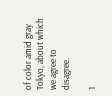of color amid gray Tokyo, about which we agree to disagree.

1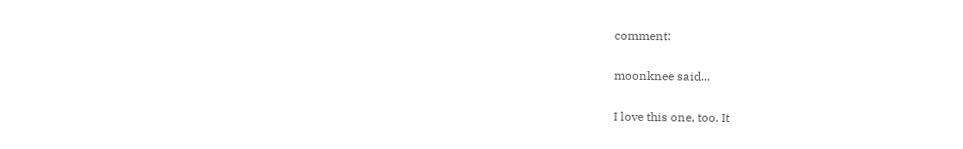comment:

moonknee said...

I love this one, too. It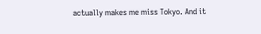actually makes me miss Tokyo. And it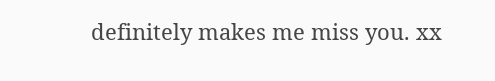definitely makes me miss you. xx